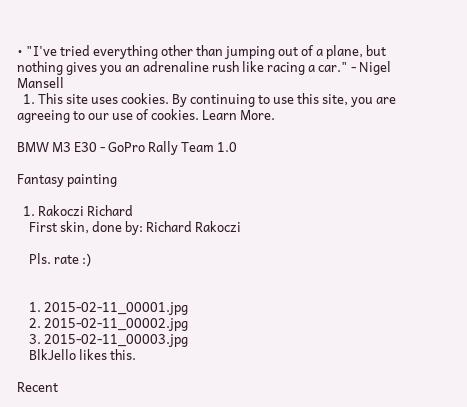• "I've tried everything other than jumping out of a plane, but nothing gives you an adrenaline rush like racing a car." - Nigel Mansell
  1. This site uses cookies. By continuing to use this site, you are agreeing to our use of cookies. Learn More.

BMW M3 E30 - GoPro Rally Team 1.0

Fantasy painting

  1. Rakoczi Richard
    First skin, done by: Richard Rakoczi

    Pls. rate :)


    1. 2015-02-11_00001.jpg
    2. 2015-02-11_00002.jpg
    3. 2015-02-11_00003.jpg
    BlkJello likes this.

Recent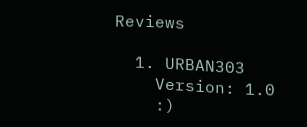Reviews

  1. URBAN303
    Version: 1.0
    :)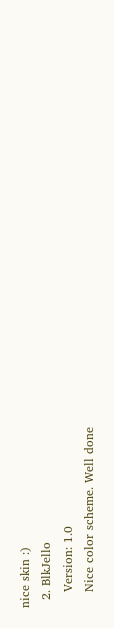nice skin :)
  2. BlkJello
    Version: 1.0
    Nice color scheme. Well done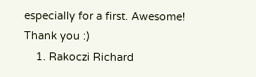especially for a first. Awesome! Thank you :)
    1. Rakoczi Richard